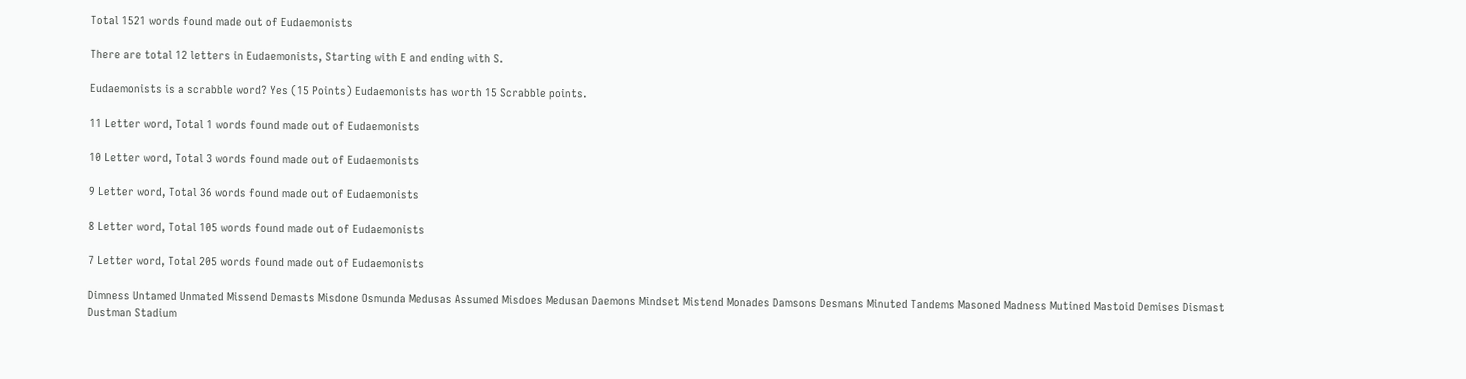Total 1521 words found made out of Eudaemonists

There are total 12 letters in Eudaemonists, Starting with E and ending with S.

Eudaemonists is a scrabble word? Yes (15 Points) Eudaemonists has worth 15 Scrabble points.

11 Letter word, Total 1 words found made out of Eudaemonists

10 Letter word, Total 3 words found made out of Eudaemonists

9 Letter word, Total 36 words found made out of Eudaemonists

8 Letter word, Total 105 words found made out of Eudaemonists

7 Letter word, Total 205 words found made out of Eudaemonists

Dimness Untamed Unmated Missend Demasts Misdone Osmunda Medusas Assumed Misdoes Medusan Daemons Mindset Mistend Monades Damsons Desmans Minuted Tandems Masoned Madness Mutined Mastoid Demises Dismast Dustman Stadium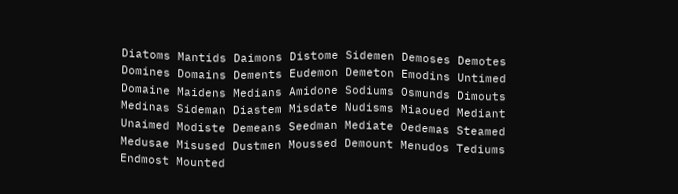Diatoms Mantids Daimons Distome Sidemen Demoses Demotes Domines Domains Dements Eudemon Demeton Emodins Untimed Domaine Maidens Medians Amidone Sodiums Osmunds Dimouts Medinas Sideman Diastem Misdate Nudisms Miaoued Mediant Unaimed Modiste Demeans Seedman Mediate Oedemas Steamed Medusae Misused Dustmen Moussed Demount Menudos Tediums Endmost Mounted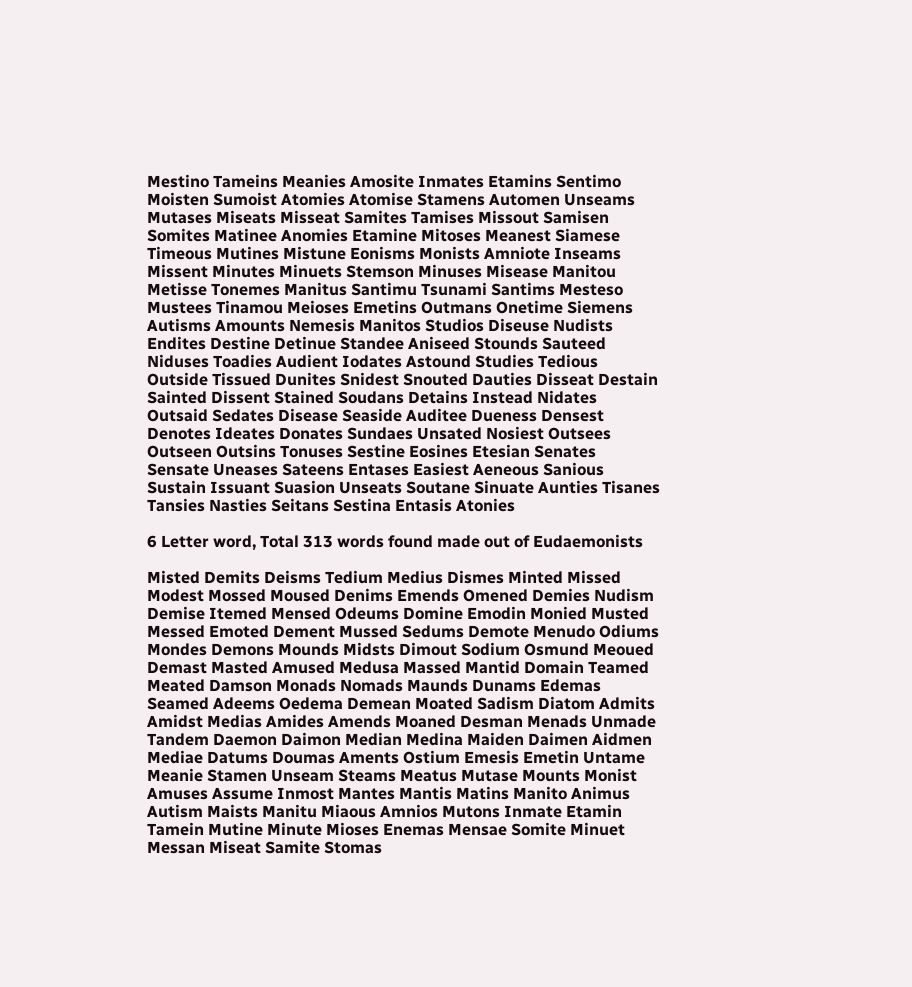Mestino Tameins Meanies Amosite Inmates Etamins Sentimo Moisten Sumoist Atomies Atomise Stamens Automen Unseams Mutases Miseats Misseat Samites Tamises Missout Samisen Somites Matinee Anomies Etamine Mitoses Meanest Siamese Timeous Mutines Mistune Eonisms Monists Amniote Inseams Missent Minutes Minuets Stemson Minuses Misease Manitou Metisse Tonemes Manitus Santimu Tsunami Santims Mesteso Mustees Tinamou Meioses Emetins Outmans Onetime Siemens Autisms Amounts Nemesis Manitos Studios Diseuse Nudists Endites Destine Detinue Standee Aniseed Stounds Sauteed Niduses Toadies Audient Iodates Astound Studies Tedious Outside Tissued Dunites Snidest Snouted Dauties Disseat Destain Sainted Dissent Stained Soudans Detains Instead Nidates Outsaid Sedates Disease Seaside Auditee Dueness Densest Denotes Ideates Donates Sundaes Unsated Nosiest Outsees Outseen Outsins Tonuses Sestine Eosines Etesian Senates Sensate Uneases Sateens Entases Easiest Aeneous Sanious Sustain Issuant Suasion Unseats Soutane Sinuate Aunties Tisanes Tansies Nasties Seitans Sestina Entasis Atonies

6 Letter word, Total 313 words found made out of Eudaemonists

Misted Demits Deisms Tedium Medius Dismes Minted Missed Modest Mossed Moused Denims Emends Omened Demies Nudism Demise Itemed Mensed Odeums Domine Emodin Monied Musted Messed Emoted Dement Mussed Sedums Demote Menudo Odiums Mondes Demons Mounds Midsts Dimout Sodium Osmund Meoued Demast Masted Amused Medusa Massed Mantid Domain Teamed Meated Damson Monads Nomads Maunds Dunams Edemas Seamed Adeems Oedema Demean Moated Sadism Diatom Admits Amidst Medias Amides Amends Moaned Desman Menads Unmade Tandem Daemon Daimon Median Medina Maiden Daimen Aidmen Mediae Datums Doumas Aments Ostium Emesis Emetin Untame Meanie Stamen Unseam Steams Meatus Mutase Mounts Monist Amuses Assume Inmost Mantes Mantis Matins Manito Animus Autism Maists Manitu Miaous Amnios Mutons Inmate Etamin Tamein Mutine Minute Mioses Enemas Mensae Somite Minuet Messan Miseat Samite Stomas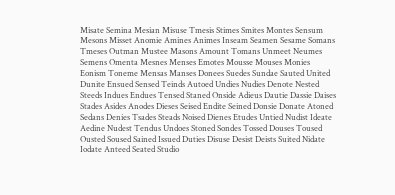Misate Semina Mesian Misuse Tmesis Stimes Smites Montes Sensum Mesons Misset Anomie Amines Animes Inseam Seamen Sesame Somans Tmeses Outman Mustee Masons Amount Tomans Unmeet Neumes Semens Omenta Mesnes Menses Emotes Mousse Mouses Monies Eonism Toneme Mensas Manses Donees Suedes Sundae Sauted United Dunite Ensued Sensed Teinds Autoed Undies Nudies Denote Nested Steeds Indues Endues Tensed Staned Onside Adieus Dautie Dassie Daises Stades Asides Anodes Dieses Seised Endite Seined Donsie Donate Atoned Sedans Denies Tsades Steads Noised Dienes Etudes Untied Nudist Ideate Aedine Nudest Tendus Undoes Stoned Sondes Tossed Douses Toused Ousted Soused Sained Issued Duties Disuse Desist Deists Suited Nidate Iodate Anteed Seated Studio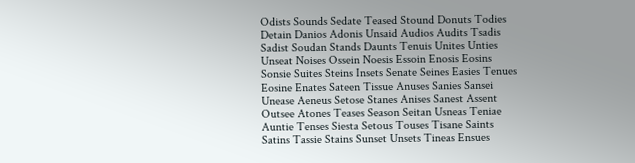Odists Sounds Sedate Teased Stound Donuts Todies Detain Danios Adonis Unsaid Audios Audits Tsadis Sadist Soudan Stands Daunts Tenuis Unites Unties Unseat Noises Ossein Noesis Essoin Enosis Eosins Sonsie Suites Steins Insets Senate Seines Easies Tenues Eosine Enates Sateen Tissue Anuses Sanies Sansei Unease Aeneus Setose Stanes Anises Sanest Assent Outsee Atones Teases Season Seitan Usneas Teniae Auntie Tenses Siesta Setous Touses Tisane Saints Satins Tassie Stains Sunset Unsets Tineas Ensues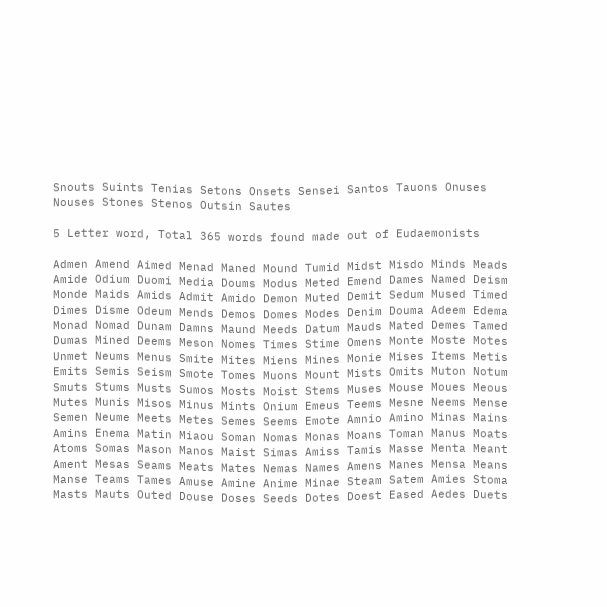Snouts Suints Tenias Setons Onsets Sensei Santos Tauons Onuses Nouses Stones Stenos Outsin Sautes

5 Letter word, Total 365 words found made out of Eudaemonists

Admen Amend Aimed Menad Maned Mound Tumid Midst Misdo Minds Meads Amide Odium Duomi Media Doums Modus Meted Emend Dames Named Deism Monde Maids Amids Admit Amido Demon Muted Demit Sedum Mused Timed Dimes Disme Odeum Mends Demos Domes Modes Denim Douma Adeem Edema Monad Nomad Dunam Damns Maund Meeds Datum Mauds Mated Demes Tamed Dumas Mined Deems Meson Nomes Times Stime Omens Monte Moste Motes Unmet Neums Menus Smite Mites Miens Mines Monie Mises Items Metis Emits Semis Seism Smote Tomes Muons Mount Mists Omits Muton Notum Smuts Stums Musts Sumos Mosts Moist Stems Muses Mouse Moues Meous Mutes Munis Misos Minus Mints Onium Emeus Teems Mesne Neems Mense Semen Neume Meets Metes Semes Seems Emote Amnio Amino Minas Mains Amins Enema Matin Miaou Soman Nomas Monas Moans Toman Manus Moats Atoms Somas Mason Manos Maist Simas Amiss Tamis Masse Menta Meant Ament Mesas Seams Meats Mates Nemas Names Amens Manes Mensa Means Manse Teams Tames Amuse Amine Anime Minae Steam Satem Amies Stoma Masts Mauts Outed Douse Doses Seeds Dotes Doest Eased Aedes Duets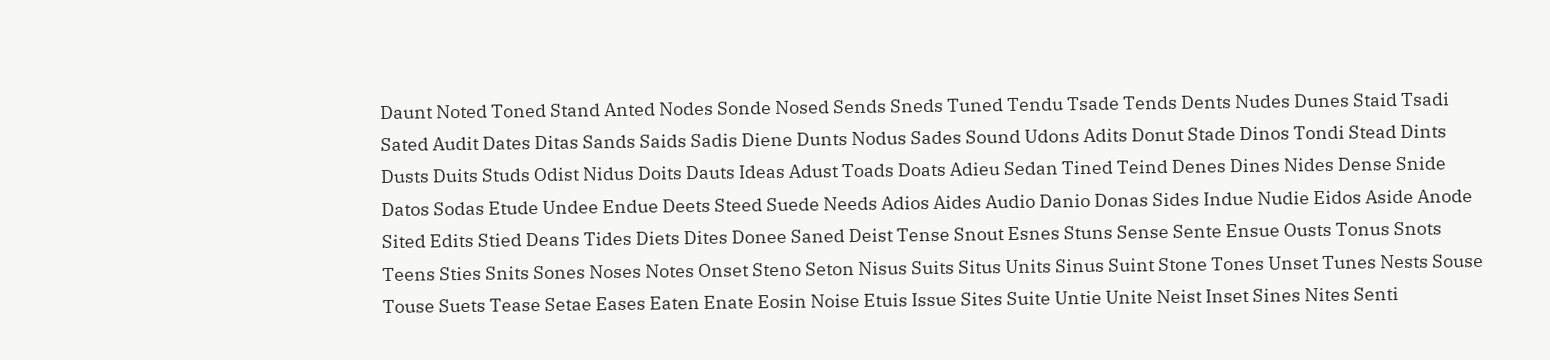Daunt Noted Toned Stand Anted Nodes Sonde Nosed Sends Sneds Tuned Tendu Tsade Tends Dents Nudes Dunes Staid Tsadi Sated Audit Dates Ditas Sands Saids Sadis Diene Dunts Nodus Sades Sound Udons Adits Donut Stade Dinos Tondi Stead Dints Dusts Duits Studs Odist Nidus Doits Dauts Ideas Adust Toads Doats Adieu Sedan Tined Teind Denes Dines Nides Dense Snide Datos Sodas Etude Undee Endue Deets Steed Suede Needs Adios Aides Audio Danio Donas Sides Indue Nudie Eidos Aside Anode Sited Edits Stied Deans Tides Diets Dites Donee Saned Deist Tense Snout Esnes Stuns Sense Sente Ensue Ousts Tonus Snots Teens Sties Snits Sones Noses Notes Onset Steno Seton Nisus Suits Situs Units Sinus Suint Stone Tones Unset Tunes Nests Souse Touse Suets Tease Setae Eases Eaten Enate Eosin Noise Etuis Issue Sites Suite Untie Unite Neist Inset Sines Nites Senti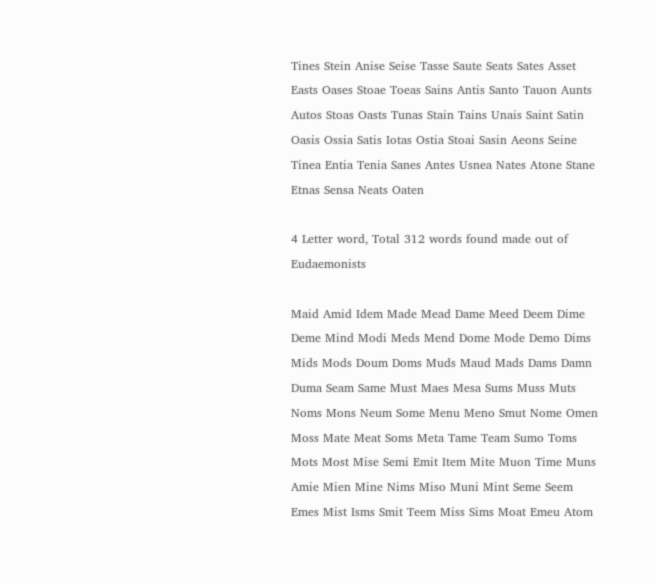Tines Stein Anise Seise Tasse Saute Seats Sates Asset Easts Oases Stoae Toeas Sains Antis Santo Tauon Aunts Autos Stoas Oasts Tunas Stain Tains Unais Saint Satin Oasis Ossia Satis Iotas Ostia Stoai Sasin Aeons Seine Tinea Entia Tenia Sanes Antes Usnea Nates Atone Stane Etnas Sensa Neats Oaten

4 Letter word, Total 312 words found made out of Eudaemonists

Maid Amid Idem Made Mead Dame Meed Deem Dime Deme Mind Modi Meds Mend Dome Mode Demo Dims Mids Mods Doum Doms Muds Maud Mads Dams Damn Duma Seam Same Must Maes Mesa Sums Muss Muts Noms Mons Neum Some Menu Meno Smut Nome Omen Moss Mate Meat Soms Meta Tame Team Sumo Toms Mots Most Mise Semi Emit Item Mite Muon Time Muns Amie Mien Mine Nims Miso Muni Mint Seme Seem Emes Mist Isms Smit Teem Miss Sims Moat Emeu Atom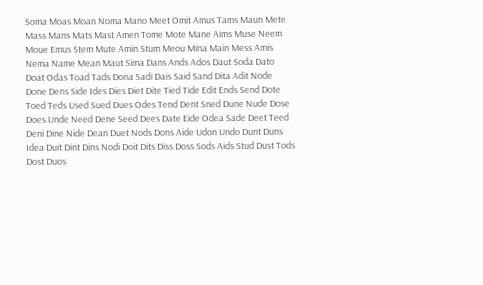Soma Moas Moan Noma Mano Meet Omit Amus Tams Maun Mete Mass Mans Mats Mast Amen Tome Mote Mane Aims Muse Neem Moue Emus Stem Mute Amin Stum Meou Mina Main Mess Amis Nema Name Mean Maut Sima Dans Ands Ados Daut Soda Dato Doat Odas Toad Tads Dona Sadi Dais Said Sand Dita Adit Node Done Dens Side Ides Dies Diet Dite Tied Tide Edit Ends Send Dote Toed Teds Used Sued Dues Odes Tend Dent Sned Dune Nude Dose Does Unde Need Dene Seed Dees Date Eide Odea Sade Deet Teed Deni Dine Nide Dean Duet Nods Dons Aide Udon Undo Dunt Duns Idea Duit Dint Dins Nodi Doit Dits Diss Doss Sods Aids Stud Dust Tods Dost Duos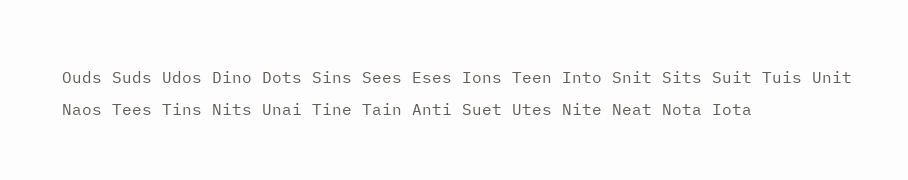Ouds Suds Udos Dino Dots Sins Sees Eses Ions Teen Into Snit Sits Suit Tuis Unit Naos Tees Tins Nits Unai Tine Tain Anti Suet Utes Nite Neat Nota Iota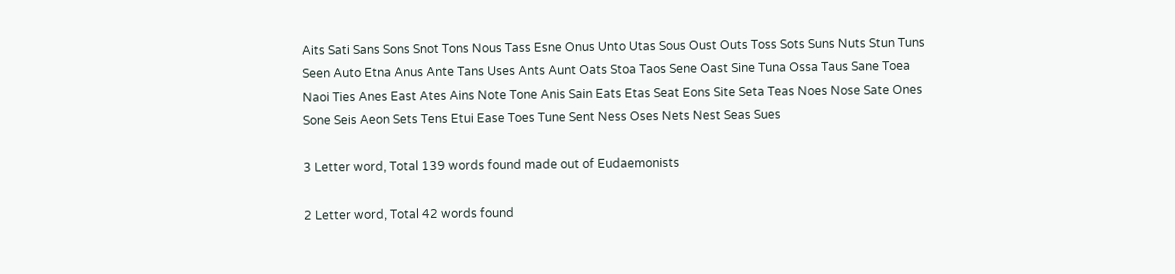Aits Sati Sans Sons Snot Tons Nous Tass Esne Onus Unto Utas Sous Oust Outs Toss Sots Suns Nuts Stun Tuns Seen Auto Etna Anus Ante Tans Uses Ants Aunt Oats Stoa Taos Sene Oast Sine Tuna Ossa Taus Sane Toea Naoi Ties Anes East Ates Ains Note Tone Anis Sain Eats Etas Seat Eons Site Seta Teas Noes Nose Sate Ones Sone Seis Aeon Sets Tens Etui Ease Toes Tune Sent Ness Oses Nets Nest Seas Sues

3 Letter word, Total 139 words found made out of Eudaemonists

2 Letter word, Total 42 words found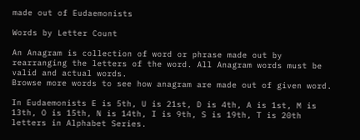made out of Eudaemonists

Words by Letter Count

An Anagram is collection of word or phrase made out by rearranging the letters of the word. All Anagram words must be valid and actual words.
Browse more words to see how anagram are made out of given word.

In Eudaemonists E is 5th, U is 21st, D is 4th, A is 1st, M is 13th, O is 15th, N is 14th, I is 9th, S is 19th, T is 20th letters in Alphabet Series.